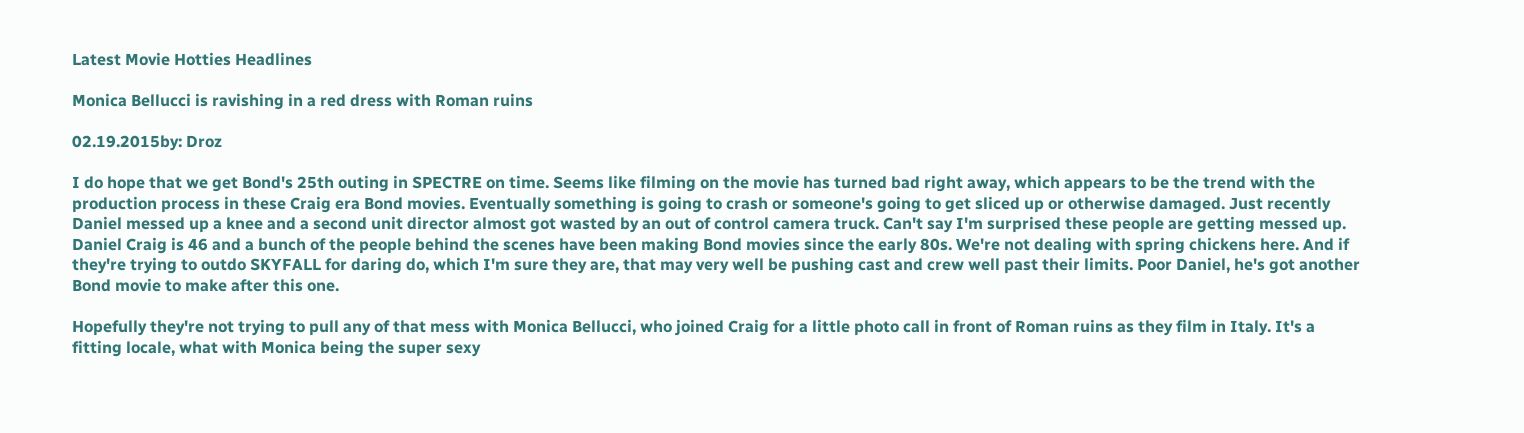Latest Movie Hotties Headlines

Monica Bellucci is ravishing in a red dress with Roman ruins

02.19.2015by: Droz

I do hope that we get Bond's 25th outing in SPECTRE on time. Seems like filming on the movie has turned bad right away, which appears to be the trend with the production process in these Craig era Bond movies. Eventually something is going to crash or someone's going to get sliced up or otherwise damaged. Just recently Daniel messed up a knee and a second unit director almost got wasted by an out of control camera truck. Can't say I'm surprised these people are getting messed up. Daniel Craig is 46 and a bunch of the people behind the scenes have been making Bond movies since the early 80s. We're not dealing with spring chickens here. And if they're trying to outdo SKYFALL for daring do, which I'm sure they are, that may very well be pushing cast and crew well past their limits. Poor Daniel, he's got another Bond movie to make after this one.

Hopefully they're not trying to pull any of that mess with Monica Bellucci, who joined Craig for a little photo call in front of Roman ruins as they film in Italy. It's a fitting locale, what with Monica being the super sexy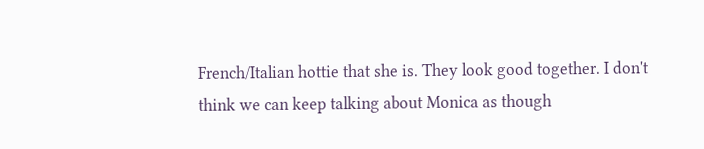French/Italian hottie that she is. They look good together. I don't think we can keep talking about Monica as though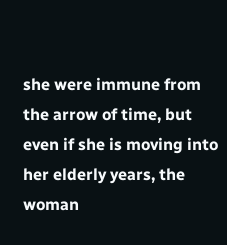she were immune from the arrow of time, but even if she is moving into her elderly years, the woman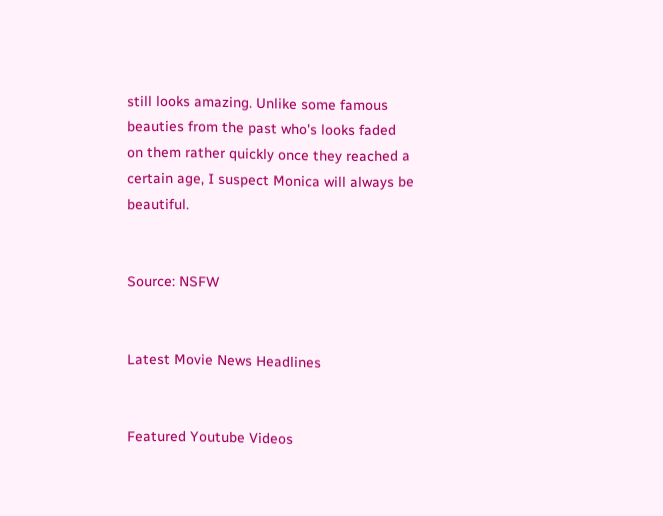still looks amazing. Unlike some famous beauties from the past who's looks faded on them rather quickly once they reached a certain age, I suspect Monica will always be beautiful.


Source: NSFW


Latest Movie News Headlines


Featured Youtube Videos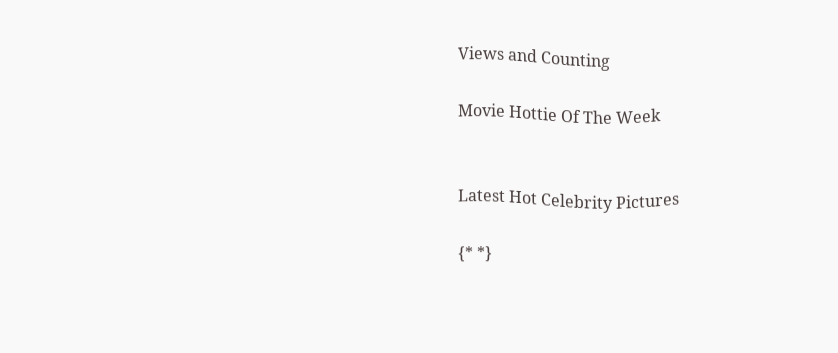Views and Counting

Movie Hottie Of The Week


Latest Hot Celebrity Pictures

{* *}